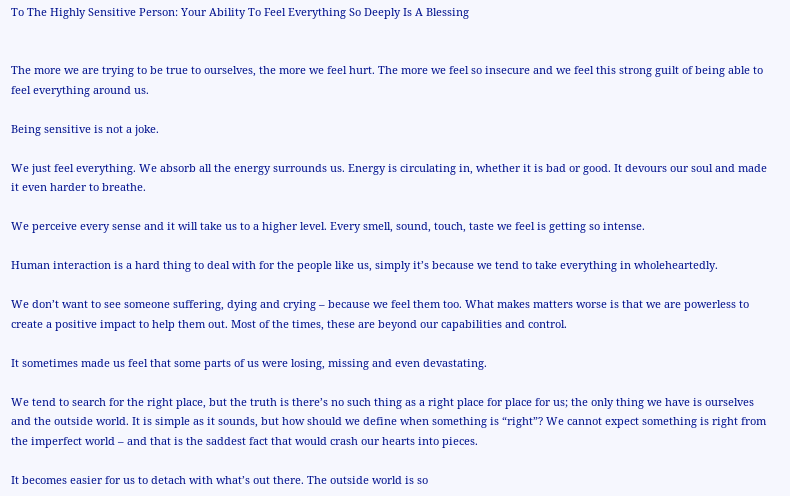To The Highly Sensitive Person: Your Ability To Feel Everything So Deeply Is A Blessing


The more we are trying to be true to ourselves, the more we feel hurt. The more we feel so insecure and we feel this strong guilt of being able to feel everything around us.

Being sensitive is not a joke.

We just feel everything. We absorb all the energy surrounds us. Energy is circulating in, whether it is bad or good. It devours our soul and made it even harder to breathe.

We perceive every sense and it will take us to a higher level. Every smell, sound, touch, taste we feel is getting so intense.

Human interaction is a hard thing to deal with for the people like us, simply it’s because we tend to take everything in wholeheartedly.

We don’t want to see someone suffering, dying and crying – because we feel them too. What makes matters worse is that we are powerless to create a positive impact to help them out. Most of the times, these are beyond our capabilities and control.

It sometimes made us feel that some parts of us were losing, missing and even devastating.

We tend to search for the right place, but the truth is there’s no such thing as a right place for place for us; the only thing we have is ourselves and the outside world. It is simple as it sounds, but how should we define when something is “right”? We cannot expect something is right from the imperfect world – and that is the saddest fact that would crash our hearts into pieces.

It becomes easier for us to detach with what’s out there. The outside world is so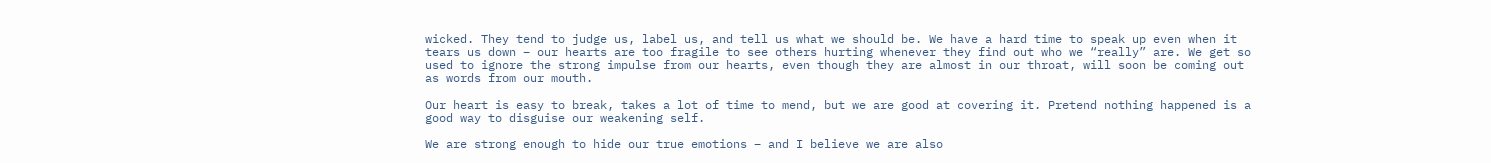wicked. They tend to judge us, label us, and tell us what we should be. We have a hard time to speak up even when it tears us down – our hearts are too fragile to see others hurting whenever they find out who we “really” are. We get so used to ignore the strong impulse from our hearts, even though they are almost in our throat, will soon be coming out as words from our mouth.

Our heart is easy to break, takes a lot of time to mend, but we are good at covering it. Pretend nothing happened is a good way to disguise our weakening self.

We are strong enough to hide our true emotions – and I believe we are also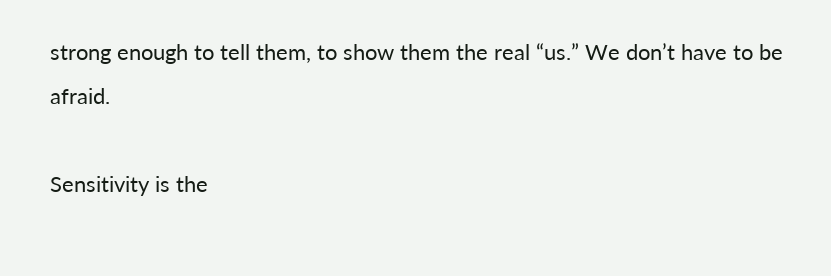strong enough to tell them, to show them the real “us.” We don’t have to be afraid.

Sensitivity is the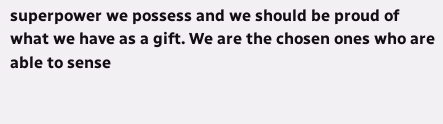superpower we possess and we should be proud of what we have as a gift. We are the chosen ones who are able to sense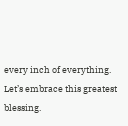every inch of everything. Let’s embrace this greatest blessing.